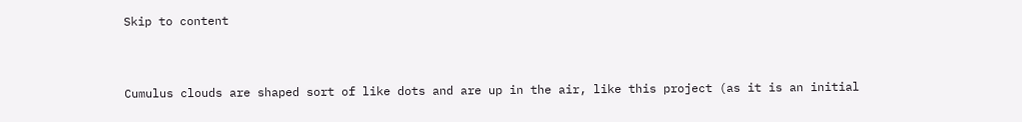Skip to content


Cumulus clouds are shaped sort of like dots and are up in the air, like this project (as it is an initial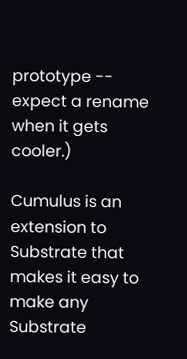prototype -- expect a rename when it gets cooler.)

Cumulus is an extension to Substrate that makes it easy to make any Substrate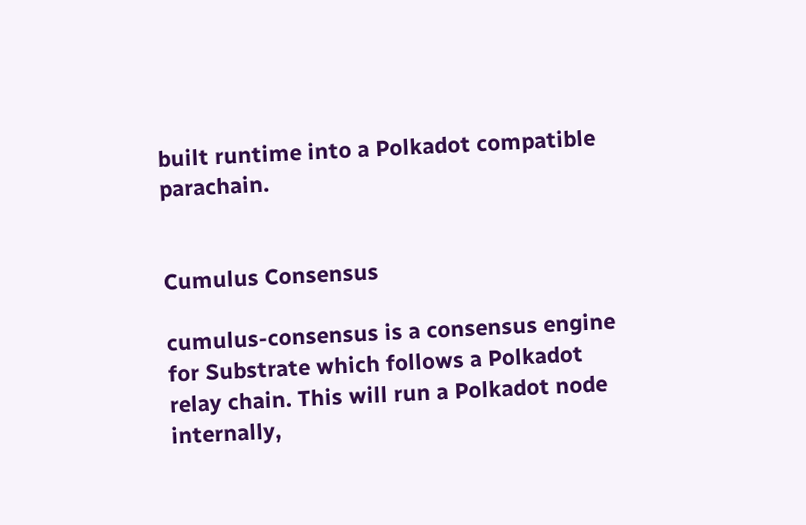built runtime into a Polkadot compatible parachain.


Cumulus Consensus

cumulus-consensus is a consensus engine for Substrate which follows a Polkadot relay chain. This will run a Polkadot node internally,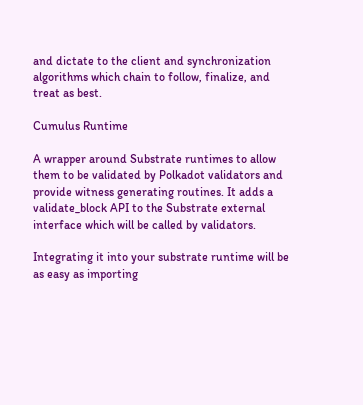and dictate to the client and synchronization algorithms which chain to follow, finalize, and treat as best.

Cumulus Runtime

A wrapper around Substrate runtimes to allow them to be validated by Polkadot validators and provide witness generating routines. It adds a validate_block API to the Substrate external interface which will be called by validators.

Integrating it into your substrate runtime will be as easy as importing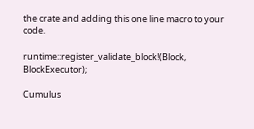the crate and adding this one line macro to your code.

runtime::register_validate_block!(Block, BlockExecutor);

Cumulus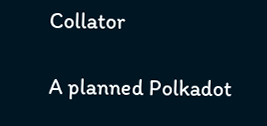Collator

A planned Polkadot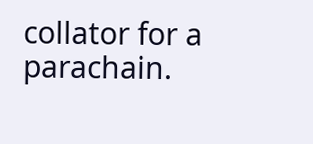collator for a parachain.